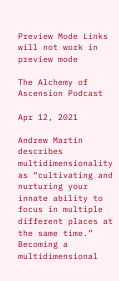Preview Mode Links will not work in preview mode

The Alchemy of Ascension Podcast

Apr 12, 2021

Andrew Martin describes multidimensionality as “cultivating and nurturing your innate ability to focus in multiple different places at the same time.”  Becoming a multidimensional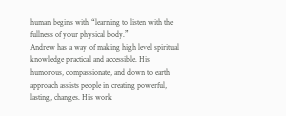human begins with “learning to listen with the fullness of your physical body.”
Andrew has a way of making high level spiritual knowledge practical and accessible. His humorous, compassionate, and down to earth approach assists people in creating powerful, lasting, changes. His work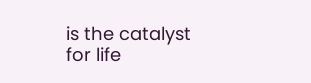is the catalyst for life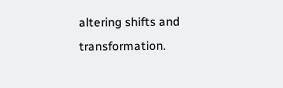altering shifts and transformation.